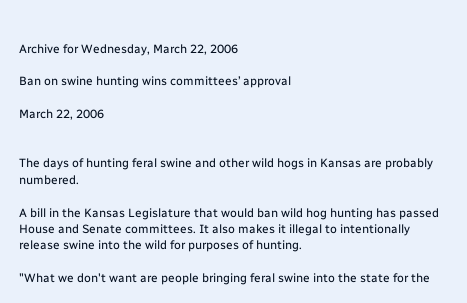Archive for Wednesday, March 22, 2006

Ban on swine hunting wins committees’ approval

March 22, 2006


The days of hunting feral swine and other wild hogs in Kansas are probably numbered.

A bill in the Kansas Legislature that would ban wild hog hunting has passed House and Senate committees. It also makes it illegal to intentionally release swine into the wild for purposes of hunting.

"What we don't want are people bringing feral swine into the state for the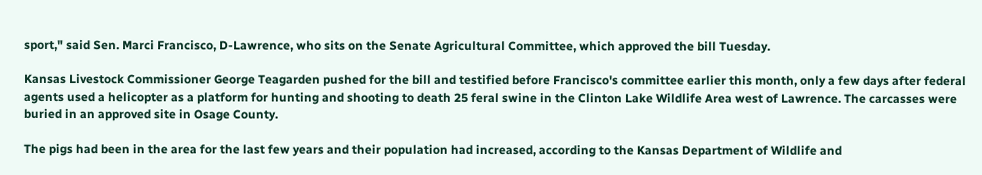sport," said Sen. Marci Francisco, D-Lawrence, who sits on the Senate Agricultural Committee, which approved the bill Tuesday.

Kansas Livestock Commissioner George Teagarden pushed for the bill and testified before Francisco's committee earlier this month, only a few days after federal agents used a helicopter as a platform for hunting and shooting to death 25 feral swine in the Clinton Lake Wildlife Area west of Lawrence. The carcasses were buried in an approved site in Osage County.

The pigs had been in the area for the last few years and their population had increased, according to the Kansas Department of Wildlife and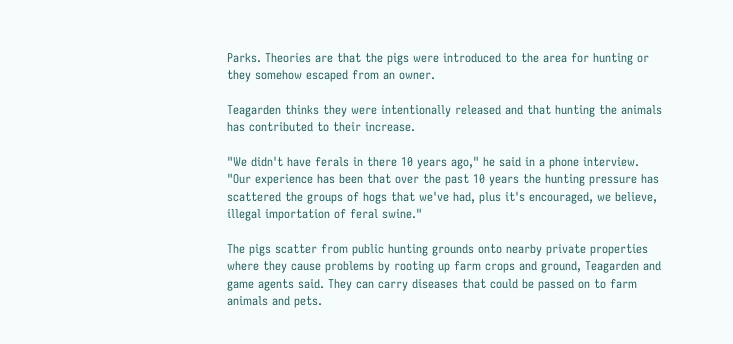Parks. Theories are that the pigs were introduced to the area for hunting or they somehow escaped from an owner.

Teagarden thinks they were intentionally released and that hunting the animals has contributed to their increase.

"We didn't have ferals in there 10 years ago," he said in a phone interview. "Our experience has been that over the past 10 years the hunting pressure has scattered the groups of hogs that we've had, plus it's encouraged, we believe, illegal importation of feral swine."

The pigs scatter from public hunting grounds onto nearby private properties where they cause problems by rooting up farm crops and ground, Teagarden and game agents said. They can carry diseases that could be passed on to farm animals and pets.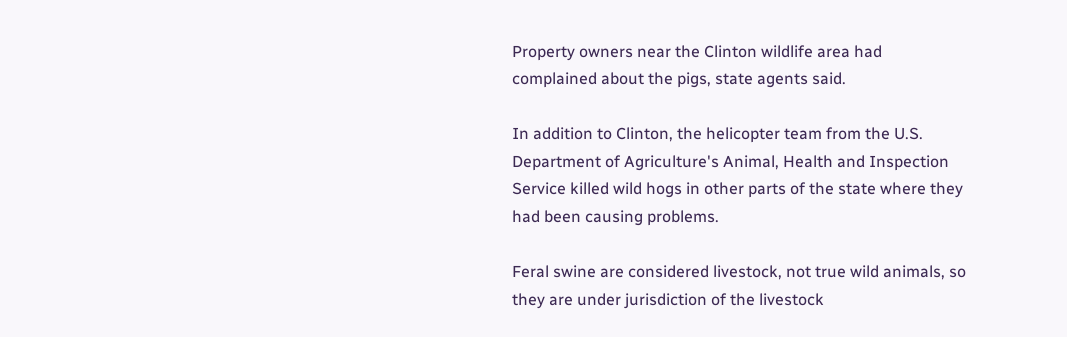Property owners near the Clinton wildlife area had complained about the pigs, state agents said.

In addition to Clinton, the helicopter team from the U.S. Department of Agriculture's Animal, Health and Inspection Service killed wild hogs in other parts of the state where they had been causing problems.

Feral swine are considered livestock, not true wild animals, so they are under jurisdiction of the livestock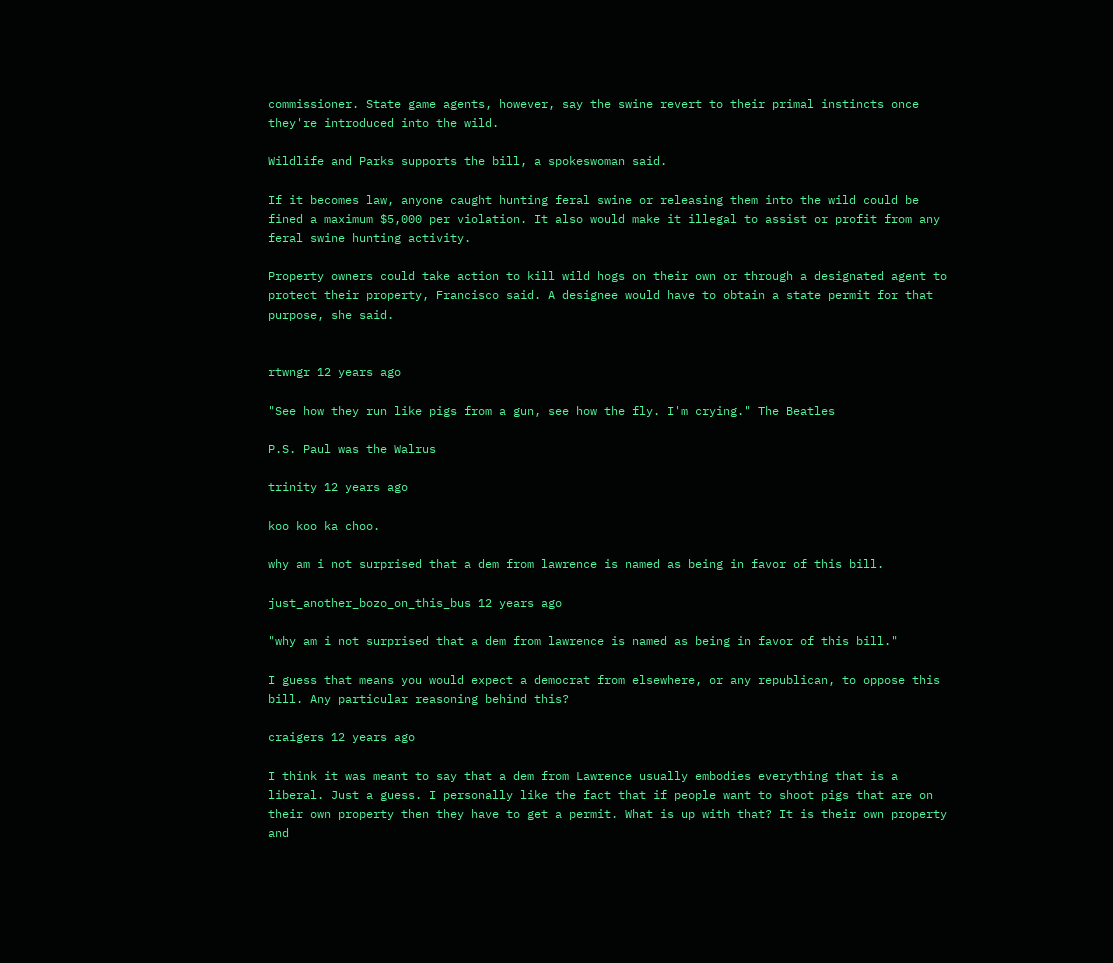commissioner. State game agents, however, say the swine revert to their primal instincts once they're introduced into the wild.

Wildlife and Parks supports the bill, a spokeswoman said.

If it becomes law, anyone caught hunting feral swine or releasing them into the wild could be fined a maximum $5,000 per violation. It also would make it illegal to assist or profit from any feral swine hunting activity.

Property owners could take action to kill wild hogs on their own or through a designated agent to protect their property, Francisco said. A designee would have to obtain a state permit for that purpose, she said.


rtwngr 12 years ago

"See how they run like pigs from a gun, see how the fly. I'm crying." The Beatles

P.S. Paul was the Walrus

trinity 12 years ago

koo koo ka choo.

why am i not surprised that a dem from lawrence is named as being in favor of this bill.

just_another_bozo_on_this_bus 12 years ago

"why am i not surprised that a dem from lawrence is named as being in favor of this bill."

I guess that means you would expect a democrat from elsewhere, or any republican, to oppose this bill. Any particular reasoning behind this?

craigers 12 years ago

I think it was meant to say that a dem from Lawrence usually embodies everything that is a liberal. Just a guess. I personally like the fact that if people want to shoot pigs that are on their own property then they have to get a permit. What is up with that? It is their own property and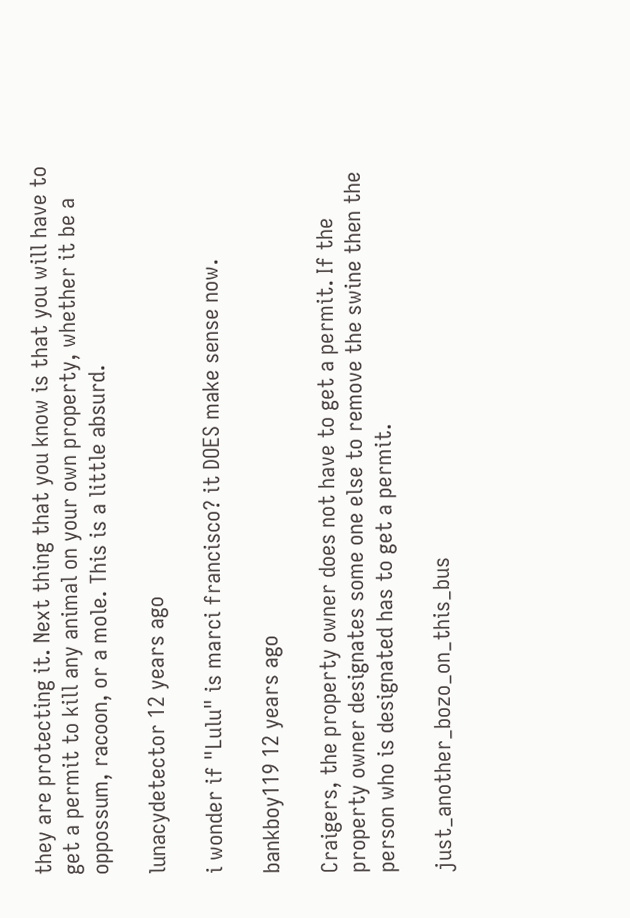they are protecting it. Next thing that you know is that you will have to get a permit to kill any animal on your own property, whether it be a oppossum, racoon, or a mole. This is a little absurd.

lunacydetector 12 years ago

i wonder if "Lulu" is marci francisco? it DOES make sense now.

bankboy119 12 years ago

Craigers, the property owner does not have to get a permit. If the property owner designates some one else to remove the swine then the person who is designated has to get a permit.

just_another_bozo_on_this_bus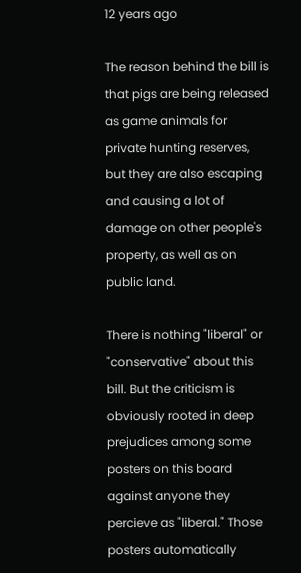12 years ago

The reason behind the bill is that pigs are being released as game animals for private hunting reserves, but they are also escaping and causing a lot of damage on other people's property, as well as on public land.

There is nothing "liberal" or "conservative" about this bill. But the criticism is obviously rooted in deep prejudices among some posters on this board against anyone they percieve as "liberal." Those posters automatically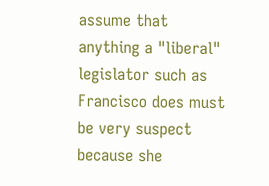assume that anything a "liberal" legislator such as Francisco does must be very suspect because she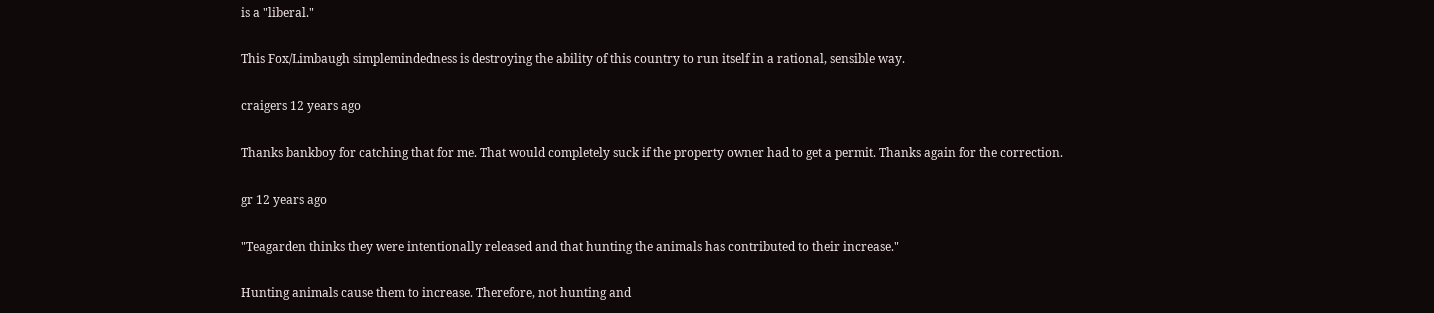is a "liberal."

This Fox/Limbaugh simplemindedness is destroying the ability of this country to run itself in a rational, sensible way.

craigers 12 years ago

Thanks bankboy for catching that for me. That would completely suck if the property owner had to get a permit. Thanks again for the correction.

gr 12 years ago

"Teagarden thinks they were intentionally released and that hunting the animals has contributed to their increase."

Hunting animals cause them to increase. Therefore, not hunting and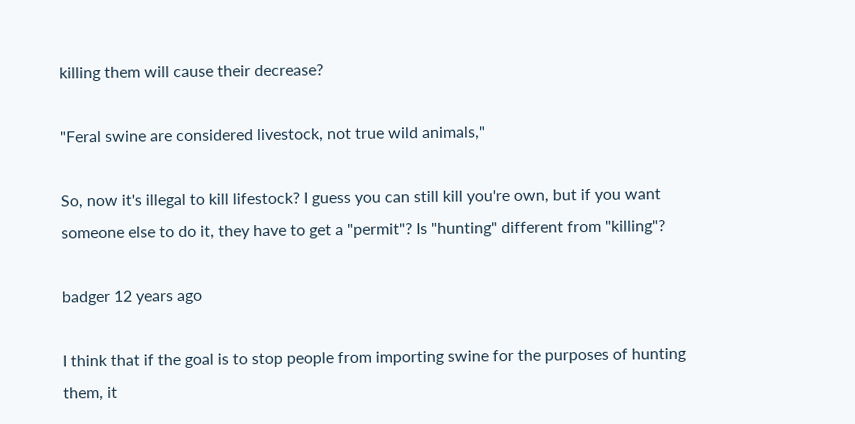killing them will cause their decrease?

"Feral swine are considered livestock, not true wild animals,"

So, now it's illegal to kill lifestock? I guess you can still kill you're own, but if you want someone else to do it, they have to get a "permit"? Is "hunting" different from "killing"?

badger 12 years ago

I think that if the goal is to stop people from importing swine for the purposes of hunting them, it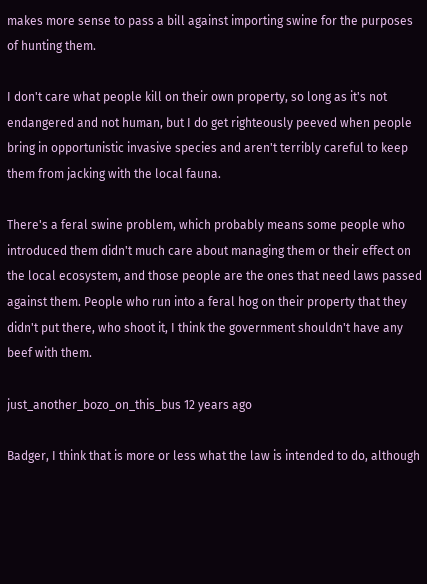makes more sense to pass a bill against importing swine for the purposes of hunting them.

I don't care what people kill on their own property, so long as it's not endangered and not human, but I do get righteously peeved when people bring in opportunistic invasive species and aren't terribly careful to keep them from jacking with the local fauna.

There's a feral swine problem, which probably means some people who introduced them didn't much care about managing them or their effect on the local ecosystem, and those people are the ones that need laws passed against them. People who run into a feral hog on their property that they didn't put there, who shoot it, I think the government shouldn't have any beef with them.

just_another_bozo_on_this_bus 12 years ago

Badger, I think that is more or less what the law is intended to do, although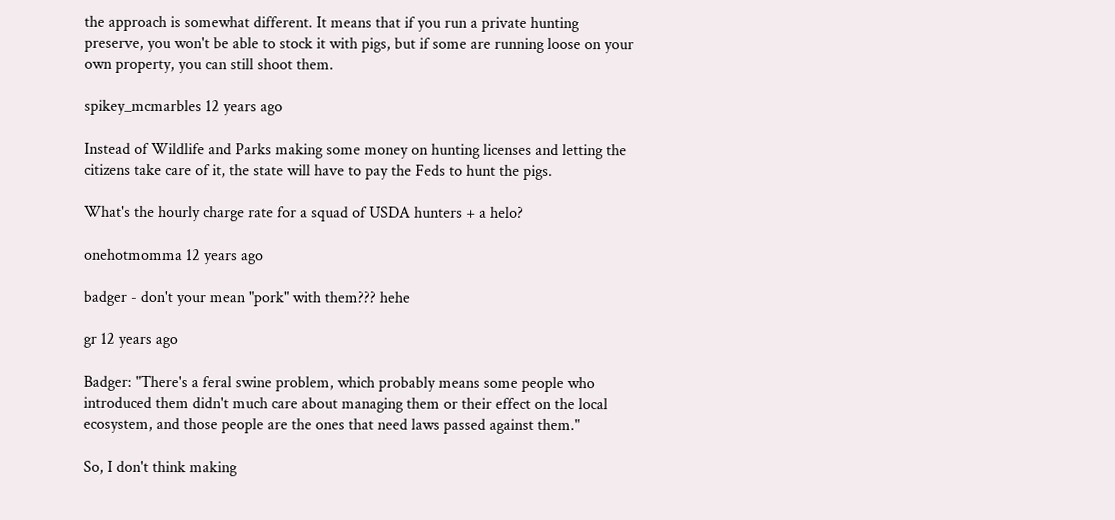the approach is somewhat different. It means that if you run a private hunting preserve, you won't be able to stock it with pigs, but if some are running loose on your own property, you can still shoot them.

spikey_mcmarbles 12 years ago

Instead of Wildlife and Parks making some money on hunting licenses and letting the citizens take care of it, the state will have to pay the Feds to hunt the pigs.

What's the hourly charge rate for a squad of USDA hunters + a helo?

onehotmomma 12 years ago

badger - don't your mean "pork" with them??? hehe

gr 12 years ago

Badger: "There's a feral swine problem, which probably means some people who introduced them didn't much care about managing them or their effect on the local ecosystem, and those people are the ones that need laws passed against them."

So, I don't think making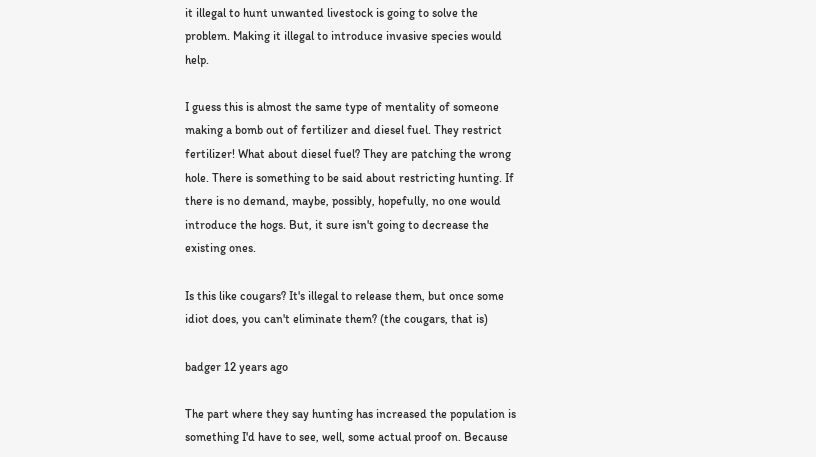it illegal to hunt unwanted livestock is going to solve the problem. Making it illegal to introduce invasive species would help.

I guess this is almost the same type of mentality of someone making a bomb out of fertilizer and diesel fuel. They restrict fertilizer! What about diesel fuel? They are patching the wrong hole. There is something to be said about restricting hunting. If there is no demand, maybe, possibly, hopefully, no one would introduce the hogs. But, it sure isn't going to decrease the existing ones.

Is this like cougars? It's illegal to release them, but once some idiot does, you can't eliminate them? (the cougars, that is)

badger 12 years ago

The part where they say hunting has increased the population is something I'd have to see, well, some actual proof on. Because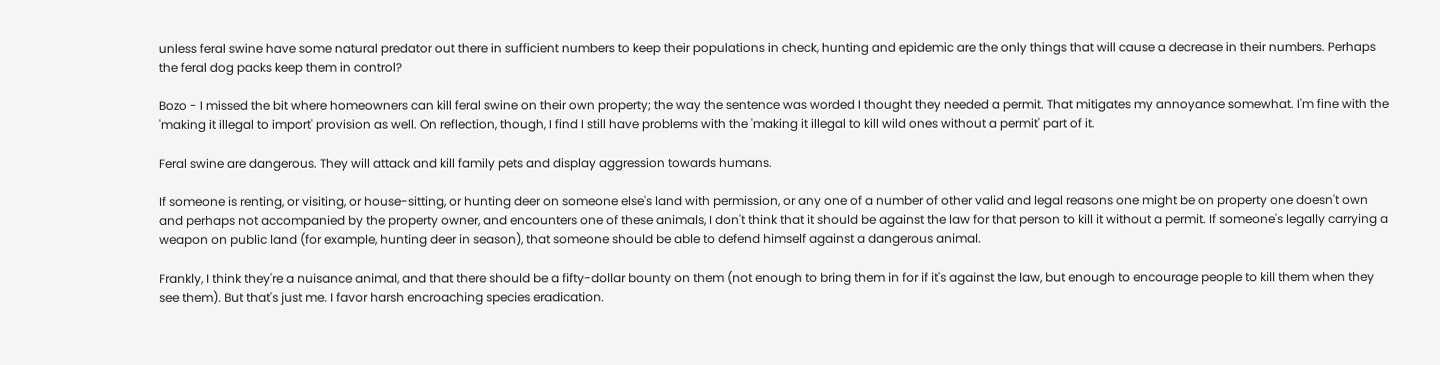unless feral swine have some natural predator out there in sufficient numbers to keep their populations in check, hunting and epidemic are the only things that will cause a decrease in their numbers. Perhaps the feral dog packs keep them in control?

Bozo - I missed the bit where homeowners can kill feral swine on their own property; the way the sentence was worded I thought they needed a permit. That mitigates my annoyance somewhat. I'm fine with the 'making it illegal to import' provision as well. On reflection, though, I find I still have problems with the 'making it illegal to kill wild ones without a permit' part of it.

Feral swine are dangerous. They will attack and kill family pets and display aggression towards humans.

If someone is renting, or visiting, or house-sitting, or hunting deer on someone else's land with permission, or any one of a number of other valid and legal reasons one might be on property one doesn't own and perhaps not accompanied by the property owner, and encounters one of these animals, I don't think that it should be against the law for that person to kill it without a permit. If someone's legally carrying a weapon on public land (for example, hunting deer in season), that someone should be able to defend himself against a dangerous animal.

Frankly, I think they're a nuisance animal, and that there should be a fifty-dollar bounty on them (not enough to bring them in for if it's against the law, but enough to encourage people to kill them when they see them). But that's just me. I favor harsh encroaching species eradication.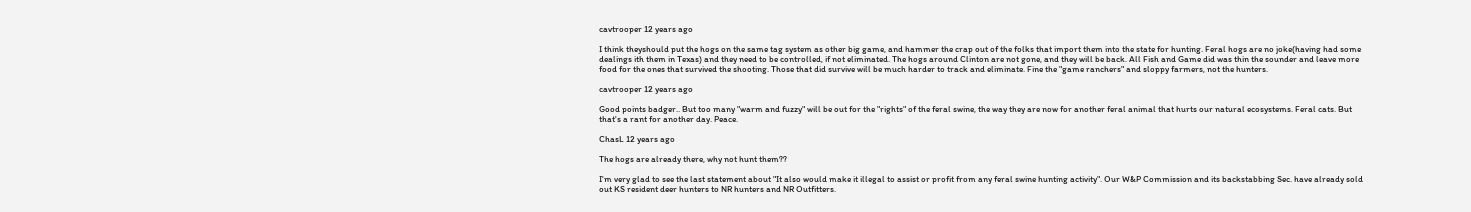cavtrooper 12 years ago

I think theyshould put the hogs on the same tag system as other big game, and hammer the crap out of the folks that import them into the state for hunting. Feral hogs are no joke(having had some dealings ith them in Texas) and they need to be controlled, if not eliminated. The hogs around Clinton are not gone, and they will be back. All Fish and Game did was thin the sounder and leave more food for the ones that survived the shooting. Those that did survive will be much harder to track and eliminate. Fine the "game ranchers" and sloppy farmers, not the hunters.

cavtrooper 12 years ago

Good points badger.. But too many "warm and fuzzy" will be out for the "rights" of the feral swine, the way they are now for another feral animal that hurts our natural ecosystems. Feral cats. But that's a rant for another day. Peace.

ChasL 12 years ago

The hogs are already there, why not hunt them??

I'm very glad to see the last statement about "It also would make it illegal to assist or profit from any feral swine hunting activity". Our W&P Commission and its backstabbing Sec. have already sold out KS resident deer hunters to NR hunters and NR Outfitters.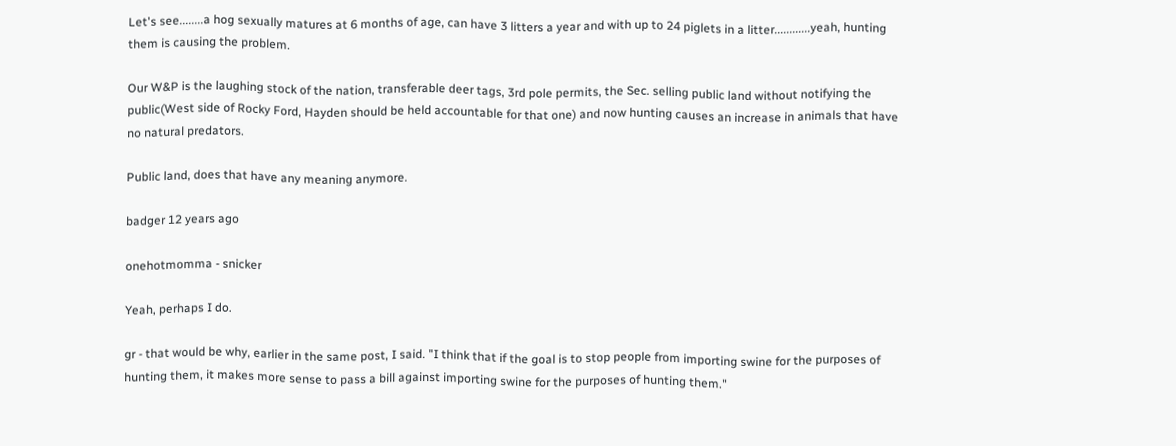Let's see........a hog sexually matures at 6 months of age, can have 3 litters a year and with up to 24 piglets in a litter............yeah, hunting them is causing the problem.

Our W&P is the laughing stock of the nation, transferable deer tags, 3rd pole permits, the Sec. selling public land without notifying the public(West side of Rocky Ford, Hayden should be held accountable for that one) and now hunting causes an increase in animals that have no natural predators.

Public land, does that have any meaning anymore.

badger 12 years ago

onehotmomma - snicker

Yeah, perhaps I do.

gr - that would be why, earlier in the same post, I said. "I think that if the goal is to stop people from importing swine for the purposes of hunting them, it makes more sense to pass a bill against importing swine for the purposes of hunting them."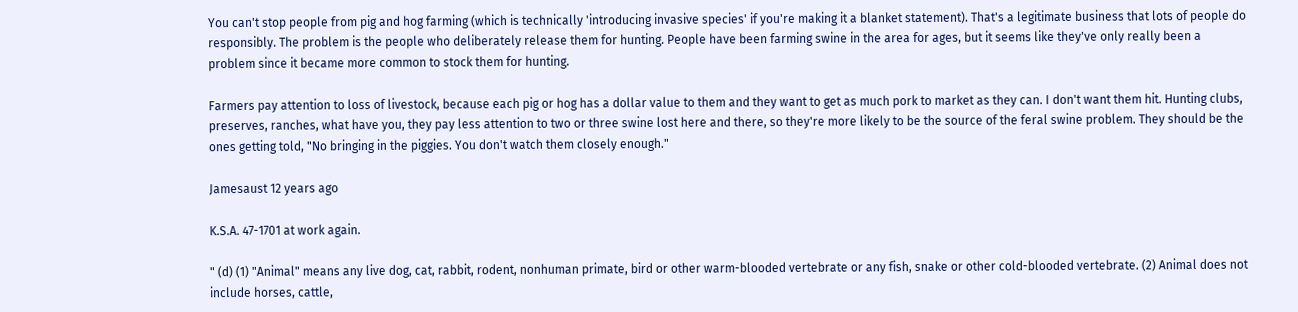You can't stop people from pig and hog farming (which is technically 'introducing invasive species' if you're making it a blanket statement). That's a legitimate business that lots of people do responsibly. The problem is the people who deliberately release them for hunting. People have been farming swine in the area for ages, but it seems like they've only really been a problem since it became more common to stock them for hunting.

Farmers pay attention to loss of livestock, because each pig or hog has a dollar value to them and they want to get as much pork to market as they can. I don't want them hit. Hunting clubs, preserves, ranches, what have you, they pay less attention to two or three swine lost here and there, so they're more likely to be the source of the feral swine problem. They should be the ones getting told, "No bringing in the piggies. You don't watch them closely enough."

Jamesaust 12 years ago

K.S.A. 47-1701 at work again.

" (d) (1) "Animal" means any live dog, cat, rabbit, rodent, nonhuman primate, bird or other warm-blooded vertebrate or any fish, snake or other cold-blooded vertebrate. (2) Animal does not include horses, cattle,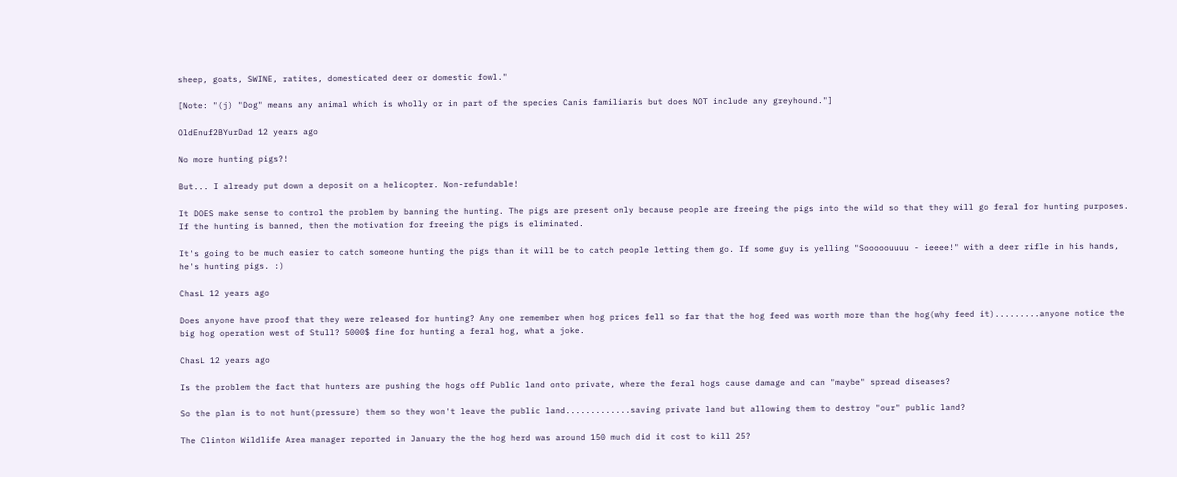sheep, goats, SWINE, ratites, domesticated deer or domestic fowl."

[Note: "(j) "Dog" means any animal which is wholly or in part of the species Canis familiaris but does NOT include any greyhound."]

OldEnuf2BYurDad 12 years ago

No more hunting pigs?!

But... I already put down a deposit on a helicopter. Non-refundable!

It DOES make sense to control the problem by banning the hunting. The pigs are present only because people are freeing the pigs into the wild so that they will go feral for hunting purposes. If the hunting is banned, then the motivation for freeing the pigs is eliminated.

It's going to be much easier to catch someone hunting the pigs than it will be to catch people letting them go. If some guy is yelling "Sooooouuuu - ieeee!" with a deer rifle in his hands, he's hunting pigs. :)

ChasL 12 years ago

Does anyone have proof that they were released for hunting? Any one remember when hog prices fell so far that the hog feed was worth more than the hog(why feed it).........anyone notice the big hog operation west of Stull? 5000$ fine for hunting a feral hog, what a joke.

ChasL 12 years ago

Is the problem the fact that hunters are pushing the hogs off Public land onto private, where the feral hogs cause damage and can "maybe" spread diseases?

So the plan is to not hunt(pressure) them so they won't leave the public land.............saving private land but allowing them to destroy "our" public land?

The Clinton Wildlife Area manager reported in January the the hog herd was around 150 much did it cost to kill 25?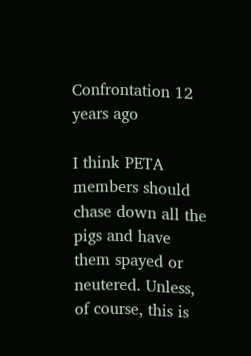Confrontation 12 years ago

I think PETA members should chase down all the pigs and have them spayed or neutered. Unless, of course, this is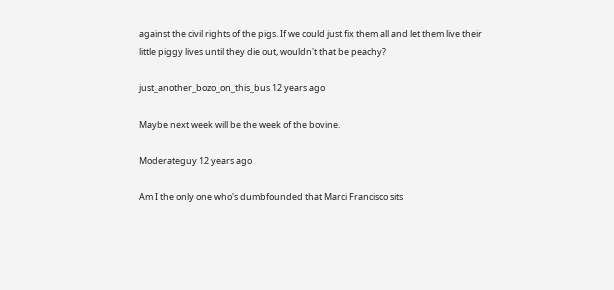against the civil rights of the pigs. If we could just fix them all and let them live their little piggy lives until they die out, wouldn't that be peachy?

just_another_bozo_on_this_bus 12 years ago

Maybe next week will be the week of the bovine.

Moderateguy 12 years ago

Am I the only one who's dumbfounded that Marci Francisco sits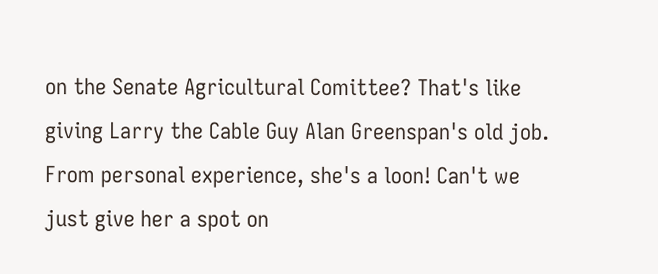on the Senate Agricultural Comittee? That's like giving Larry the Cable Guy Alan Greenspan's old job. From personal experience, she's a loon! Can't we just give her a spot on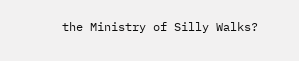the Ministry of Silly Walks?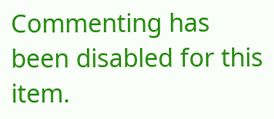Commenting has been disabled for this item.